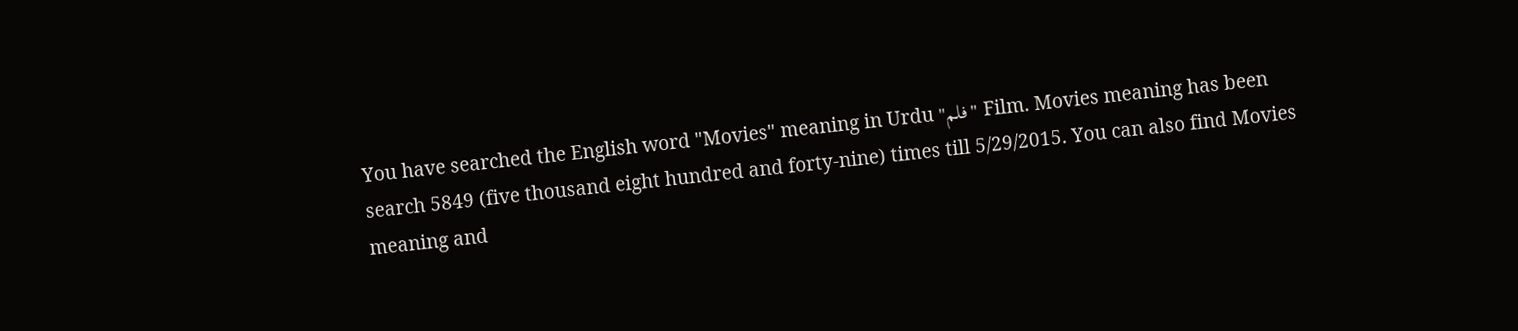You have searched the English word "Movies" meaning in Urdu "فلم" Film. Movies meaning has been search 5849 (five thousand eight hundred and forty-nine) times till 5/29/2015. You can also find Movies meaning and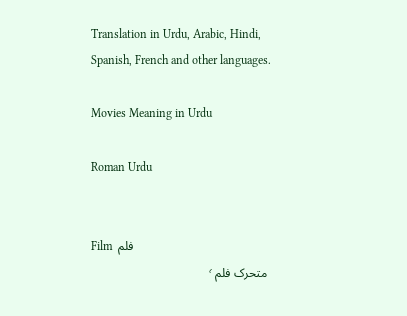Translation in Urdu, Arabic, Hindi, Spanish, French and other languages.

Movies Meaning in Urdu

Roman Urdu


Film  فلم
 متحرک فلم ٬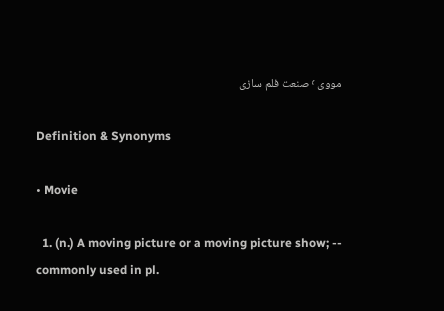مووی ٬ صنعت فلم سازی

Definition & Synonyms

• Movie

  1. (n.) A moving picture or a moving picture show; -- commonly used in pl.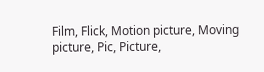Film, Flick, Motion picture, Moving picture, Pic, Picture,